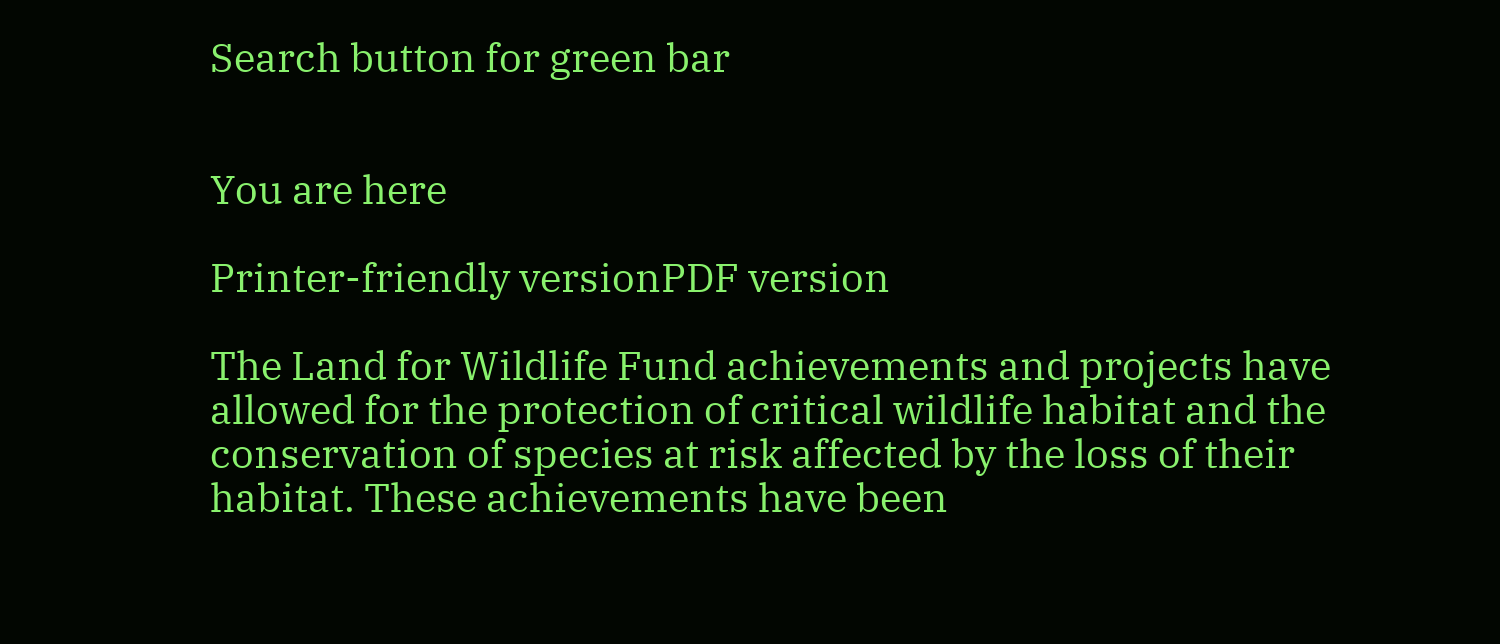Search button for green bar


You are here

Printer-friendly versionPDF version

The Land for Wildlife Fund achievements and projects have allowed for the protection of critical wildlife habitat and the conservation of species at risk affected by the loss of their habitat. These achievements have been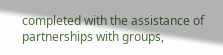completed with the assistance of partnerships with groups,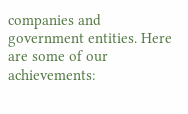companies and government entities. Here are some of our achievements: